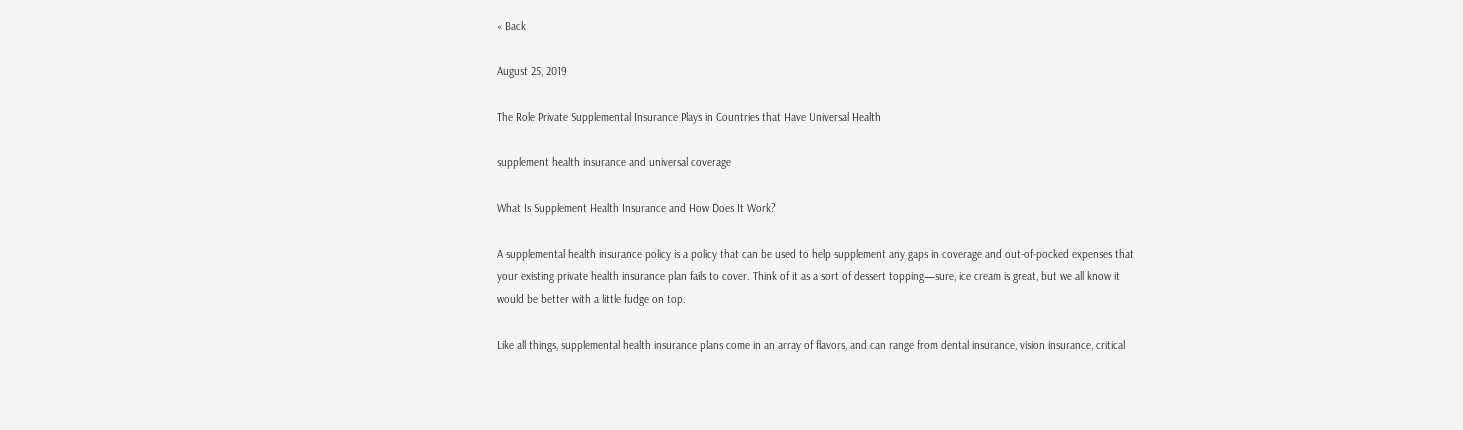« Back

August 25, 2019

The Role Private Supplemental Insurance Plays in Countries that Have Universal Health

supplement health insurance and universal coverage

What Is Supplement Health Insurance and How Does It Work?

A supplemental health insurance policy is a policy that can be used to help supplement any gaps in coverage and out-of-pocked expenses that your existing private health insurance plan fails to cover. Think of it as a sort of dessert topping—sure, ice cream is great, but we all know it would be better with a little fudge on top.

Like all things, supplemental health insurance plans come in an array of flavors, and can range from dental insurance, vision insurance, critical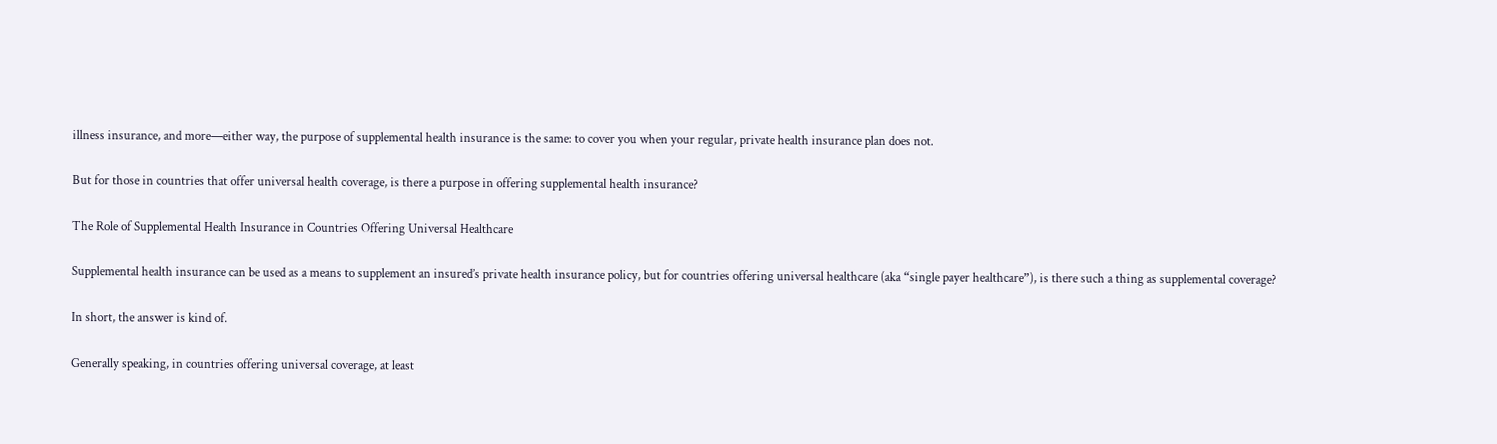illness insurance, and more—either way, the purpose of supplemental health insurance is the same: to cover you when your regular, private health insurance plan does not.

But for those in countries that offer universal health coverage, is there a purpose in offering supplemental health insurance?

The Role of Supplemental Health Insurance in Countries Offering Universal Healthcare

Supplemental health insurance can be used as a means to supplement an insured’s private health insurance policy, but for countries offering universal healthcare (aka “single payer healthcare”), is there such a thing as supplemental coverage?

In short, the answer is kind of.

Generally speaking, in countries offering universal coverage, at least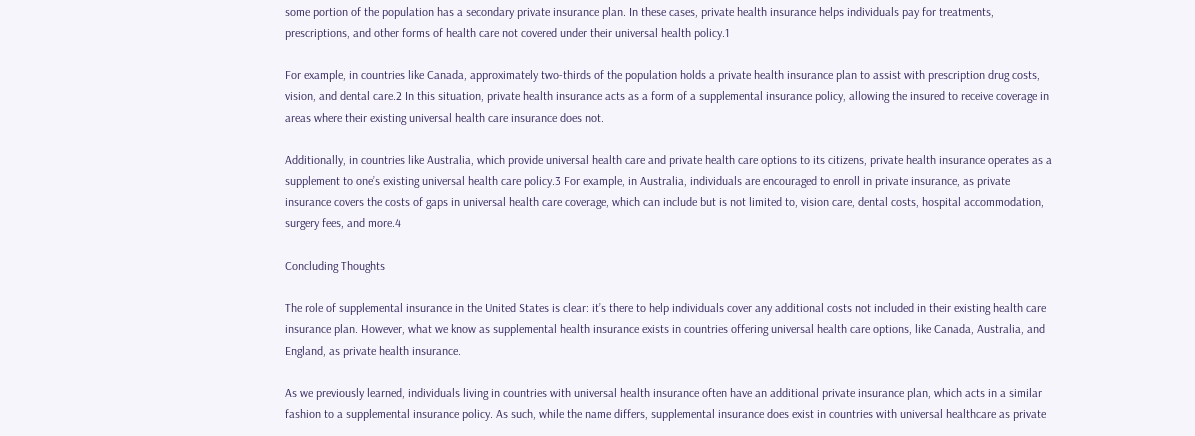some portion of the population has a secondary private insurance plan. In these cases, private health insurance helps individuals pay for treatments, prescriptions, and other forms of health care not covered under their universal health policy.1

For example, in countries like Canada, approximately two-thirds of the population holds a private health insurance plan to assist with prescription drug costs, vision, and dental care.2 In this situation, private health insurance acts as a form of a supplemental insurance policy, allowing the insured to receive coverage in areas where their existing universal health care insurance does not.

Additionally, in countries like Australia, which provide universal health care and private health care options to its citizens, private health insurance operates as a supplement to one’s existing universal health care policy.3 For example, in Australia, individuals are encouraged to enroll in private insurance, as private insurance covers the costs of gaps in universal health care coverage, which can include but is not limited to, vision care, dental costs, hospital accommodation, surgery fees, and more.4

Concluding Thoughts

The role of supplemental insurance in the United States is clear: it’s there to help individuals cover any additional costs not included in their existing health care insurance plan. However, what we know as supplemental health insurance exists in countries offering universal health care options, like Canada, Australia, and England, as private health insurance.

As we previously learned, individuals living in countries with universal health insurance often have an additional private insurance plan, which acts in a similar fashion to a supplemental insurance policy. As such, while the name differs, supplemental insurance does exist in countries with universal healthcare as private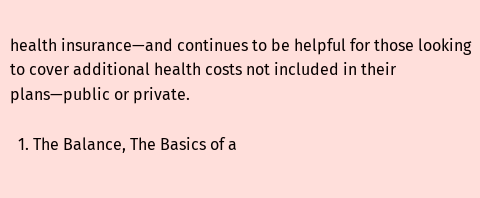health insurance—and continues to be helpful for those looking to cover additional health costs not included in their plans—public or private.

  1. The Balance, The Basics of a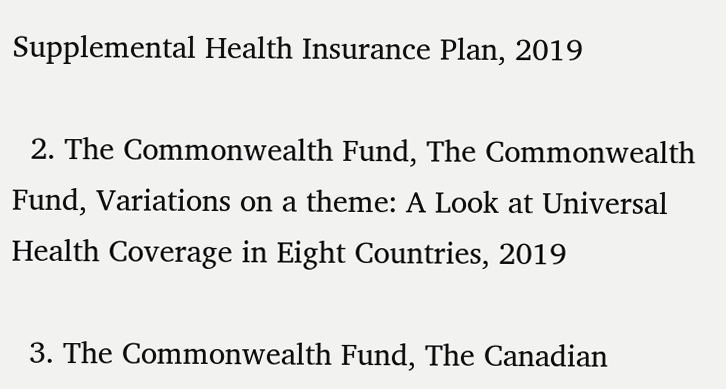Supplemental Health Insurance Plan, 2019

  2. The Commonwealth Fund, The Commonwealth Fund, Variations on a theme: A Look at Universal Health Coverage in Eight Countries, 2019

  3. The Commonwealth Fund, The Canadian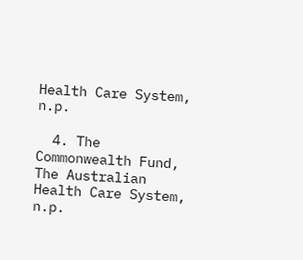Health Care System, n.p.

  4. The Commonwealth Fund, The Australian Health Care System, n.p.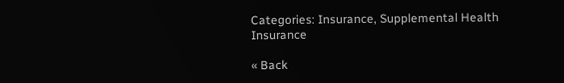Categories: Insurance, Supplemental Health Insurance

« Back